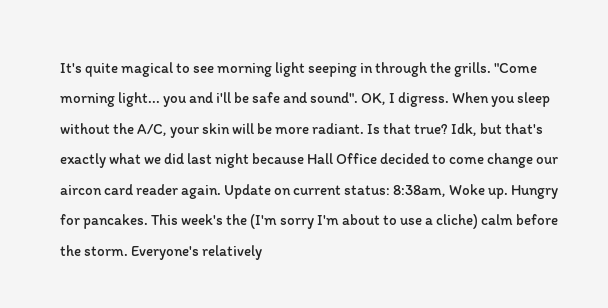It's quite magical to see morning light seeping in through the grills. "Come morning light... you and i'll be safe and sound". OK, I digress. When you sleep without the A/C, your skin will be more radiant. Is that true? Idk, but that's exactly what we did last night because Hall Office decided to come change our aircon card reader again. Update on current status: 8:38am, Woke up. Hungry for pancakes. This week's the (I'm sorry I'm about to use a cliche) calm before the storm. Everyone's relatively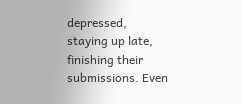depressed, staying up late, finishing their submissions. Even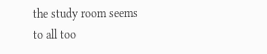the study room seems to all too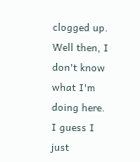clogged up. Well then, I don't know what I'm doing here. I guess I just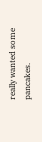really wanted some pancakes.